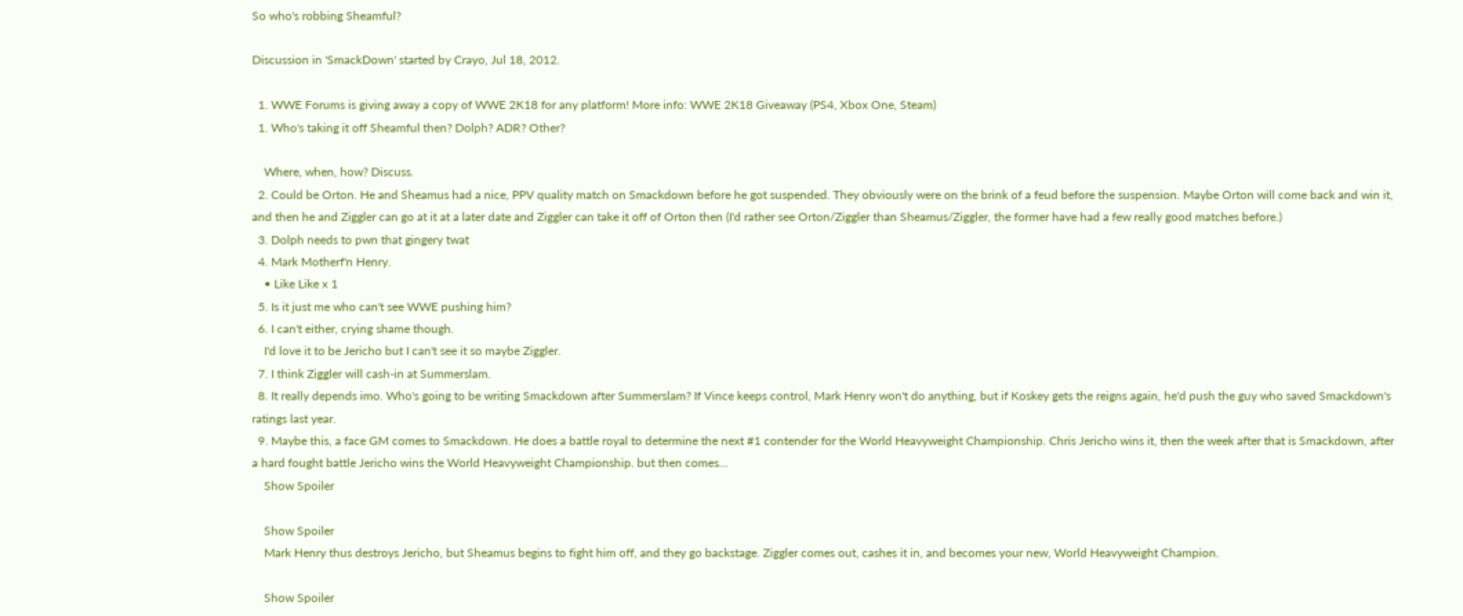So who's robbing Sheamful?

Discussion in 'SmackDown' started by Crayo, Jul 18, 2012.

  1. WWE Forums is giving away a copy of WWE 2K18 for any platform! More info: WWE 2K18 Giveaway (PS4, Xbox One, Steam)
  1. Who's taking it off Sheamful then? Dolph? ADR? Other?

    Where, when, how? Discuss.
  2. Could be Orton. He and Sheamus had a nice, PPV quality match on Smackdown before he got suspended. They obviously were on the brink of a feud before the suspension. Maybe Orton will come back and win it, and then he and Ziggler can go at it at a later date and Ziggler can take it off of Orton then (I'd rather see Orton/Ziggler than Sheamus/Ziggler, the former have had a few really good matches before.)
  3. Dolph needs to pwn that gingery twat
  4. Mark Motherf'n Henry.
    • Like Like x 1
  5. Is it just me who can't see WWE pushing him?
  6. I can't either, crying shame though.
    I'd love it to be Jericho but I can't see it so maybe Ziggler.
  7. I think Ziggler will cash-in at Summerslam.
  8. It really depends imo. Who's going to be writing Smackdown after Summerslam? If Vince keeps control, Mark Henry won't do anything, but if Koskey gets the reigns again, he'd push the guy who saved Smackdown's ratings last year.
  9. Maybe this, a face GM comes to Smackdown. He does a battle royal to determine the next #1 contender for the World Heavyweight Championship. Chris Jericho wins it, then the week after that is Smackdown, after a hard fought battle Jericho wins the World Heavyweight Championship. but then comes...
    Show Spoiler

    Show Spoiler
    Mark Henry thus destroys Jericho, but Sheamus begins to fight him off, and they go backstage. Ziggler comes out, cashes it in, and becomes your new, World Heavyweight Champion.

    Show Spoiler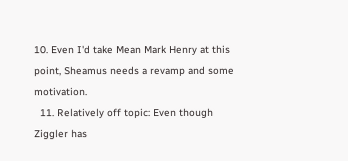10. Even I'd take Mean Mark Henry at this point, Sheamus needs a revamp and some motivation.
  11. Relatively off topic: Even though Ziggler has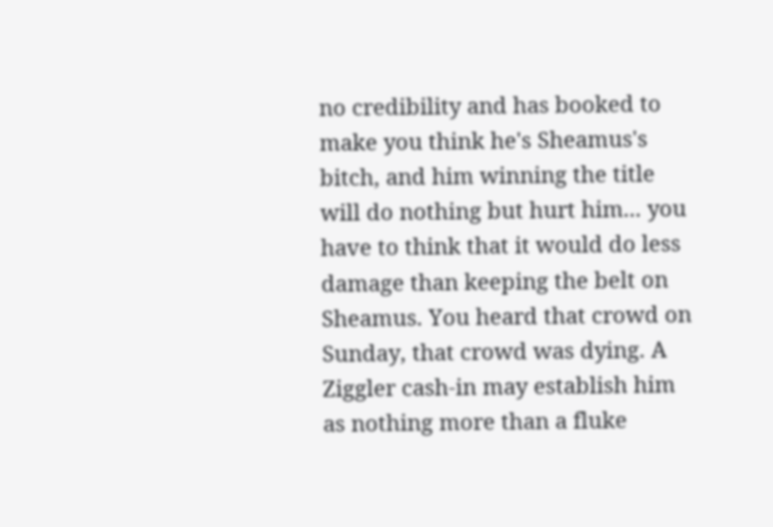no credibility and has booked to make you think he's Sheamus's bitch, and him winning the title will do nothing but hurt him... you have to think that it would do less damage than keeping the belt on Sheamus. You heard that crowd on Sunday, that crowd was dying. A Ziggler cash-in may establish him as nothing more than a fluke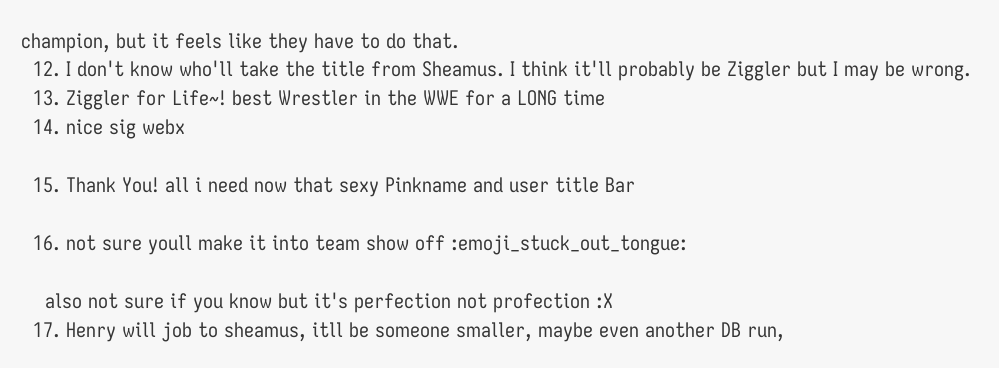champion, but it feels like they have to do that.
  12. I don't know who'll take the title from Sheamus. I think it'll probably be Ziggler but I may be wrong.
  13. Ziggler for Life~! best Wrestler in the WWE for a LONG time
  14. nice sig webx

  15. Thank You! all i need now that sexy Pinkname and user title Bar

  16. not sure youll make it into team show off :emoji_stuck_out_tongue:

    also not sure if you know but it's perfection not profection :X
  17. Henry will job to sheamus, itll be someone smaller, maybe even another DB run,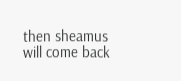then sheamus will come back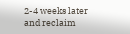2-4 weeks later and reclaim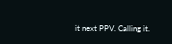it next PPV. Calling it.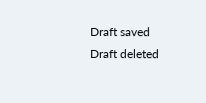Draft saved Draft deleted